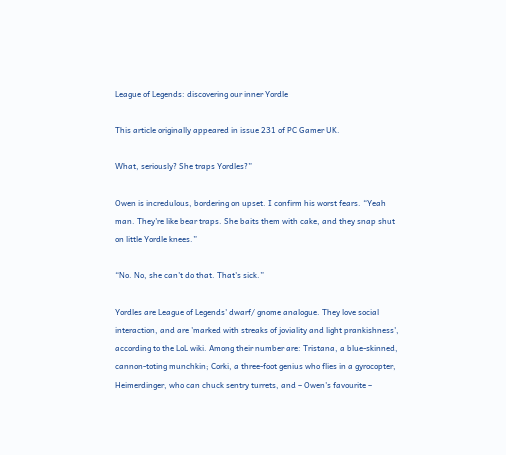League of Legends: discovering our inner Yordle

This article originally appeared in issue 231 of PC Gamer UK.

What, seriously? She traps Yordles?”

Owen is incredulous, bordering on upset. I confirm his worst fears. “Yeah man. They're like bear traps. She baits them with cake, and they snap shut on little Yordle knees.”

“No. No, she can't do that. That's sick.”

Yordles are League of Legends' dwarf/ gnome analogue. They love social interaction, and are 'marked with streaks of joviality and light prankishness', according to the LoL wiki. Among their number are: Tristana, a blue-skinned, cannon-toting munchkin; Corki, a three-foot genius who flies in a gyrocopter, Heimerdinger, who can chuck sentry turrets, and – Owen's favourite –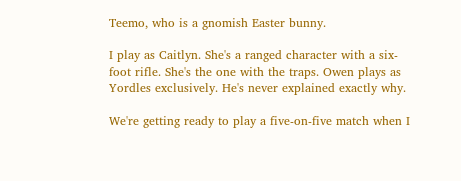Teemo, who is a gnomish Easter bunny.

I play as Caitlyn. She's a ranged character with a six-foot rifle. She's the one with the traps. Owen plays as Yordles exclusively. He's never explained exactly why.

We're getting ready to play a five-on-five match when I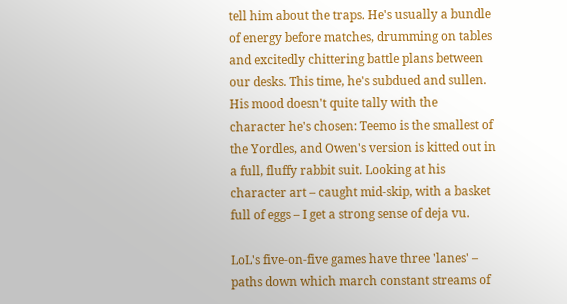tell him about the traps. He's usually a bundle of energy before matches, drumming on tables and excitedly chittering battle plans between our desks. This time, he's subdued and sullen. His mood doesn't quite tally with the character he's chosen: Teemo is the smallest of the Yordles, and Owen's version is kitted out in a full, fluffy rabbit suit. Looking at his character art – caught mid-skip, with a basket full of eggs – I get a strong sense of deja vu.

LoL's five-on-five games have three 'lanes' – paths down which march constant streams of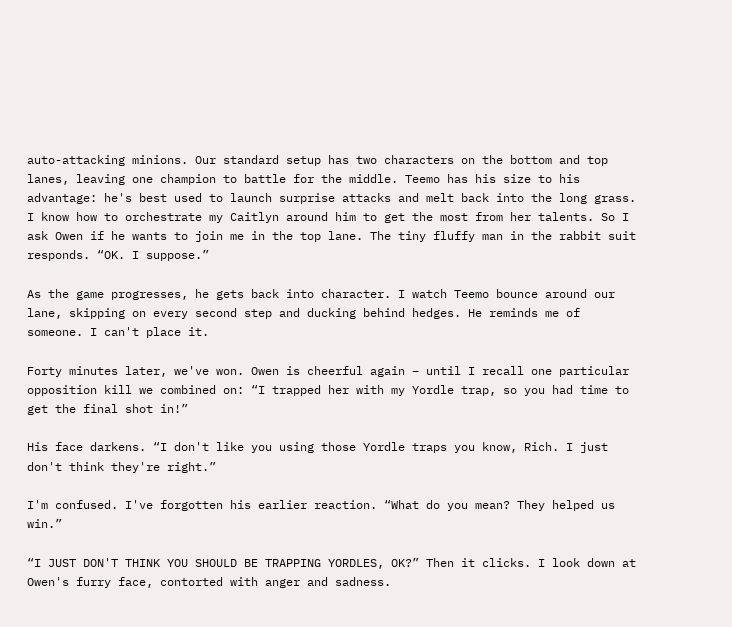auto-attacking minions. Our standard setup has two characters on the bottom and top lanes, leaving one champion to battle for the middle. Teemo has his size to his advantage: he's best used to launch surprise attacks and melt back into the long grass. I know how to orchestrate my Caitlyn around him to get the most from her talents. So I ask Owen if he wants to join me in the top lane. The tiny fluffy man in the rabbit suit responds. “OK. I suppose.”

As the game progresses, he gets back into character. I watch Teemo bounce around our lane, skipping on every second step and ducking behind hedges. He reminds me of someone. I can't place it.

Forty minutes later, we've won. Owen is cheerful again – until I recall one particular opposition kill we combined on: “I trapped her with my Yordle trap, so you had time to get the final shot in!”

His face darkens. “I don't like you using those Yordle traps you know, Rich. I just don't think they're right.”

I'm confused. I've forgotten his earlier reaction. “What do you mean? They helped us win.”

“I JUST DON'T THINK YOU SHOULD BE TRAPPING YORDLES, OK?” Then it clicks. I look down at Owen's furry face, contorted with anger and sadness.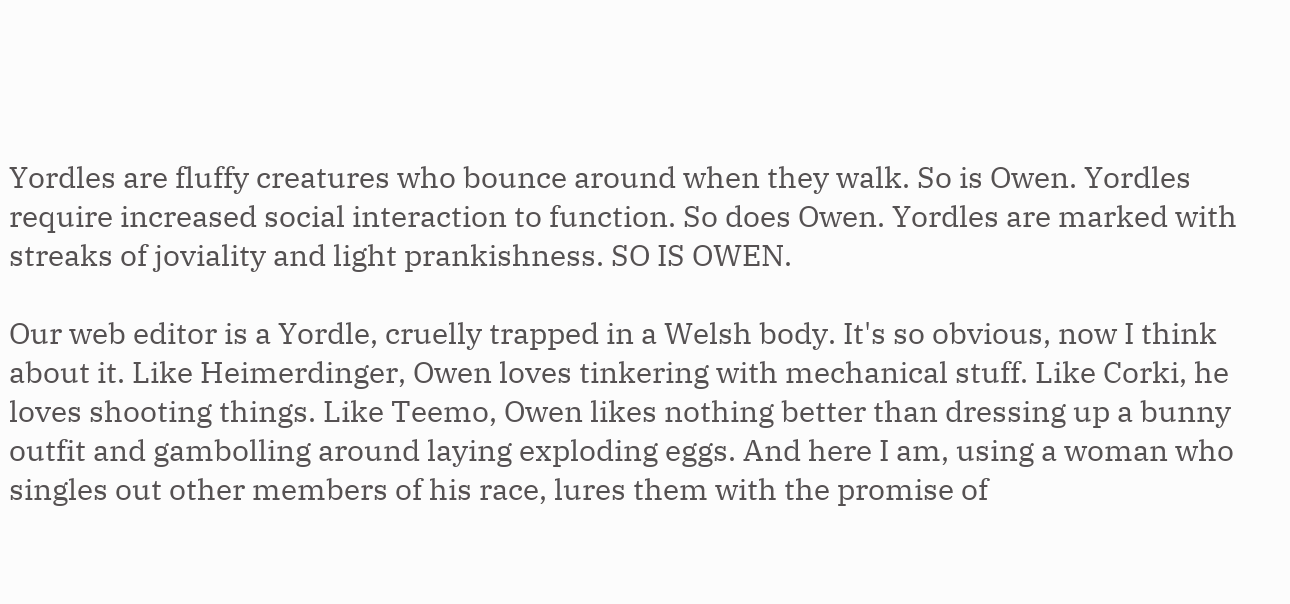Yordles are fluffy creatures who bounce around when they walk. So is Owen. Yordles require increased social interaction to function. So does Owen. Yordles are marked with streaks of joviality and light prankishness. SO IS OWEN.

Our web editor is a Yordle, cruelly trapped in a Welsh body. It's so obvious, now I think about it. Like Heimerdinger, Owen loves tinkering with mechanical stuff. Like Corki, he loves shooting things. Like Teemo, Owen likes nothing better than dressing up a bunny outfit and gambolling around laying exploding eggs. And here I am, using a woman who singles out other members of his race, lures them with the promise of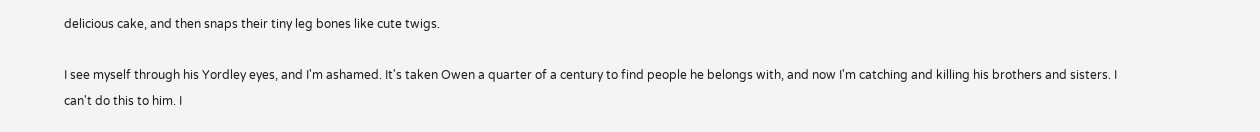delicious cake, and then snaps their tiny leg bones like cute twigs.

I see myself through his Yordley eyes, and I'm ashamed. It's taken Owen a quarter of a century to find people he belongs with, and now I'm catching and killing his brothers and sisters. I can't do this to him. I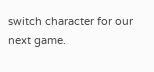switch character for our next game.